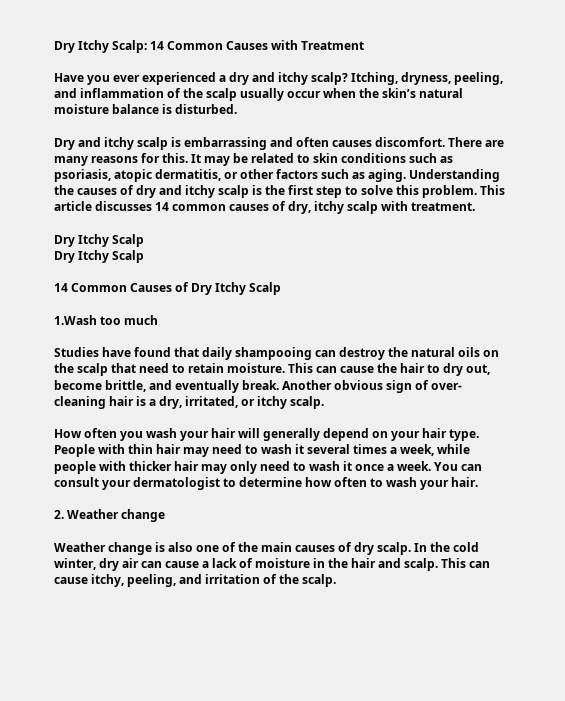Dry Itchy Scalp: 14 Common Causes with Treatment

Have you ever experienced a dry and itchy scalp? Itching, dryness, peeling, and inflammation of the scalp usually occur when the skin’s natural moisture balance is disturbed.

Dry and itchy scalp is embarrassing and often causes discomfort. There are many reasons for this. It may be related to skin conditions such as psoriasis, atopic dermatitis, or other factors such as aging. Understanding the causes of dry and itchy scalp is the first step to solve this problem. This article discusses 14 common causes of dry, itchy scalp with treatment.

Dry Itchy Scalp
Dry Itchy Scalp

14 Common Causes of Dry Itchy Scalp

1.Wash too much

Studies have found that daily shampooing can destroy the natural oils on the scalp that need to retain moisture. This can cause the hair to dry out, become brittle, and eventually break. Another obvious sign of over-cleaning hair is a dry, irritated, or itchy scalp.

How often you wash your hair will generally depend on your hair type. People with thin hair may need to wash it several times a week, while people with thicker hair may only need to wash it once a week. You can consult your dermatologist to determine how often to wash your hair.

2. Weather change

Weather change is also one of the main causes of dry scalp. In the cold winter, dry air can cause a lack of moisture in the hair and scalp. This can cause itchy, peeling, and irritation of the scalp.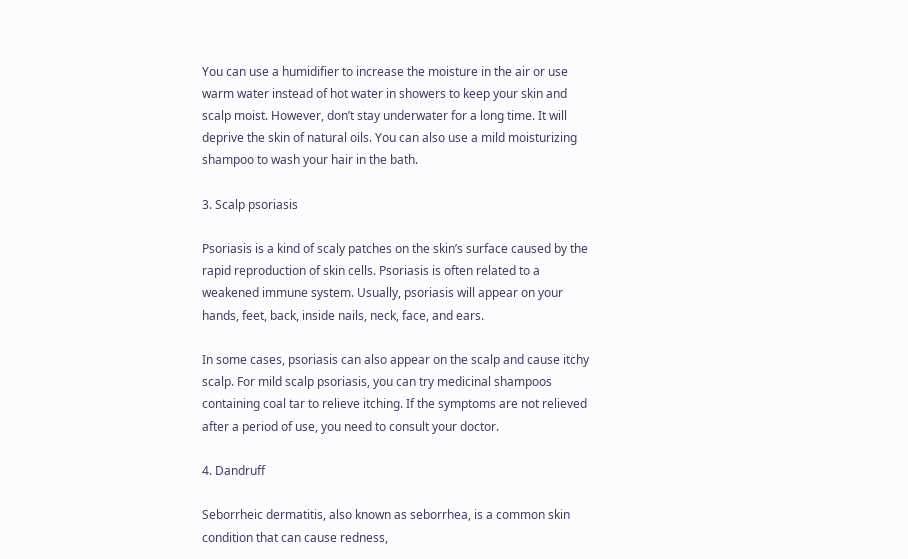You can use a humidifier to increase the moisture in the air or use warm water instead of hot water in showers to keep your skin and scalp moist. However, don’t stay underwater for a long time. It will deprive the skin of natural oils. You can also use a mild moisturizing shampoo to wash your hair in the bath.

3. Scalp psoriasis

Psoriasis is a kind of scaly patches on the skin’s surface caused by the rapid reproduction of skin cells. Psoriasis is often related to a weakened immune system. Usually, psoriasis will appear on your hands, feet, back, inside nails, neck, face, and ears.

In some cases, psoriasis can also appear on the scalp and cause itchy scalp. For mild scalp psoriasis, you can try medicinal shampoos containing coal tar to relieve itching. If the symptoms are not relieved after a period of use, you need to consult your doctor.

4. Dandruff

Seborrheic dermatitis, also known as seborrhea, is a common skin condition that can cause redness,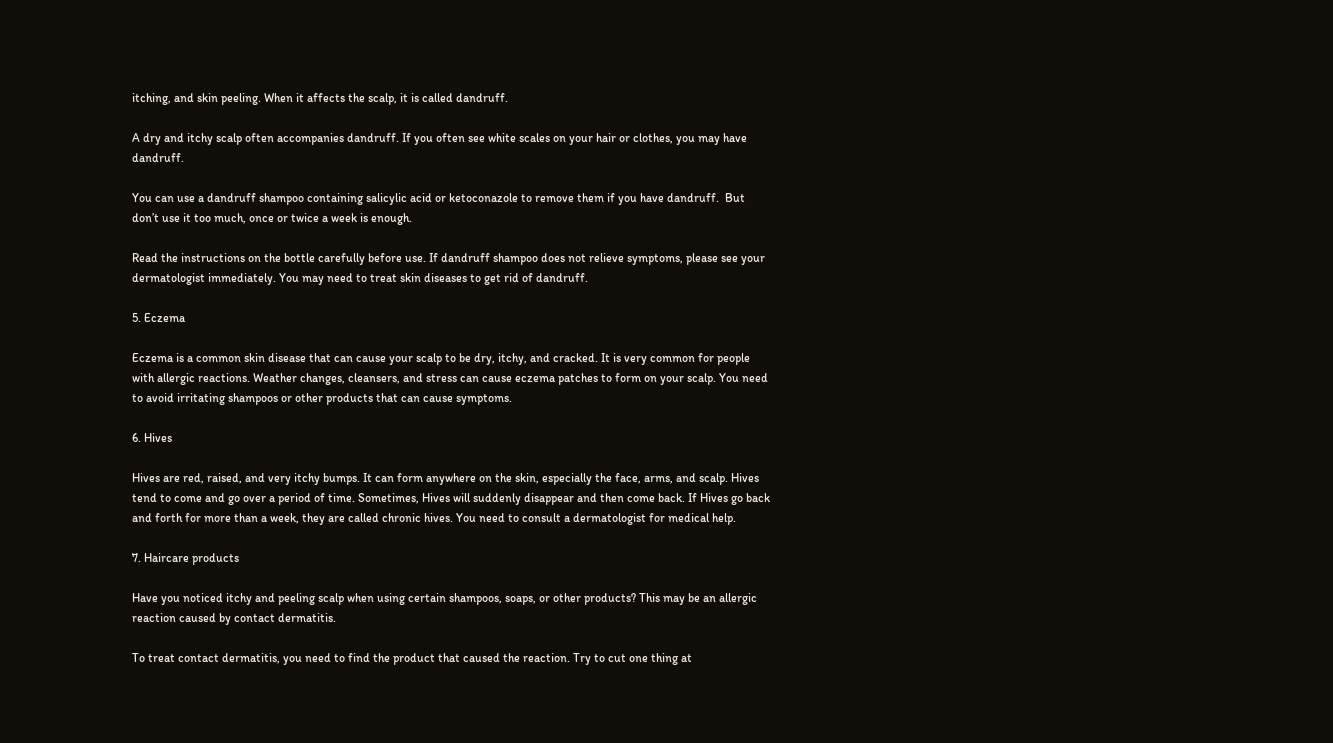itching, and skin peeling. When it affects the scalp, it is called dandruff.

A dry and itchy scalp often accompanies dandruff. If you often see white scales on your hair or clothes, you may have dandruff.

You can use a dandruff shampoo containing salicylic acid or ketoconazole to remove them if you have dandruff.  But don’t use it too much, once or twice a week is enough.

Read the instructions on the bottle carefully before use. If dandruff shampoo does not relieve symptoms, please see your dermatologist immediately. You may need to treat skin diseases to get rid of dandruff.

5. Eczema

Eczema is a common skin disease that can cause your scalp to be dry, itchy, and cracked. It is very common for people with allergic reactions. Weather changes, cleansers, and stress can cause eczema patches to form on your scalp. You need to avoid irritating shampoos or other products that can cause symptoms.

6. Hives

Hives are red, raised, and very itchy bumps. It can form anywhere on the skin, especially the face, arms, and scalp. Hives tend to come and go over a period of time. Sometimes, Hives will suddenly disappear and then come back. If Hives go back and forth for more than a week, they are called chronic hives. You need to consult a dermatologist for medical help.

7. Haircare products

Have you noticed itchy and peeling scalp when using certain shampoos, soaps, or other products? This may be an allergic reaction caused by contact dermatitis.

To treat contact dermatitis, you need to find the product that caused the reaction. Try to cut one thing at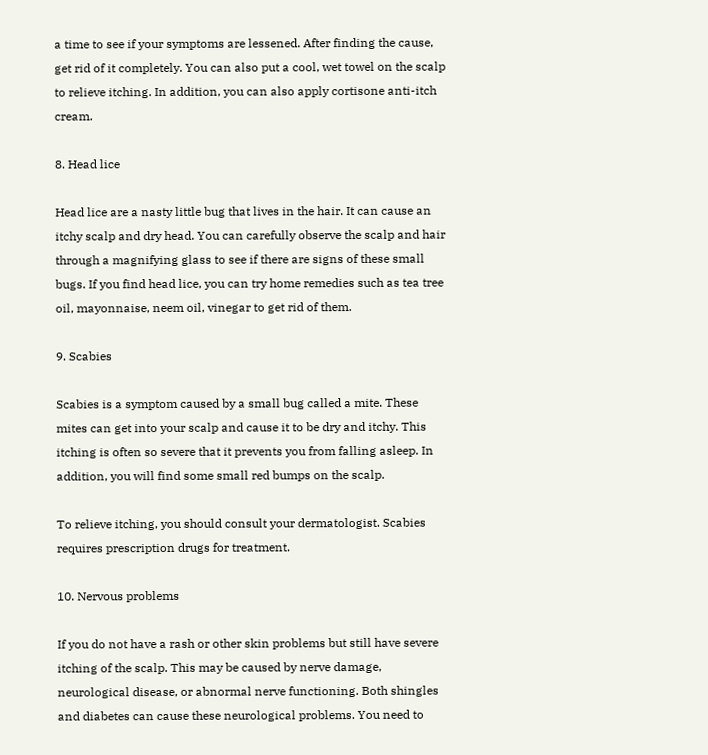a time to see if your symptoms are lessened. After finding the cause, get rid of it completely. You can also put a cool, wet towel on the scalp to relieve itching. In addition, you can also apply cortisone anti-itch cream.

8. Head lice

Head lice are a nasty little bug that lives in the hair. It can cause an itchy scalp and dry head. You can carefully observe the scalp and hair through a magnifying glass to see if there are signs of these small bugs. If you find head lice, you can try home remedies such as tea tree oil, mayonnaise, neem oil, vinegar to get rid of them.

9. Scabies

Scabies is a symptom caused by a small bug called a mite. These mites can get into your scalp and cause it to be dry and itchy. This itching is often so severe that it prevents you from falling asleep. In addition, you will find some small red bumps on the scalp.

To relieve itching, you should consult your dermatologist. Scabies requires prescription drugs for treatment.

10. Nervous problems

If you do not have a rash or other skin problems but still have severe itching of the scalp. This may be caused by nerve damage, neurological disease, or abnormal nerve functioning. Both shingles and diabetes can cause these neurological problems. You need to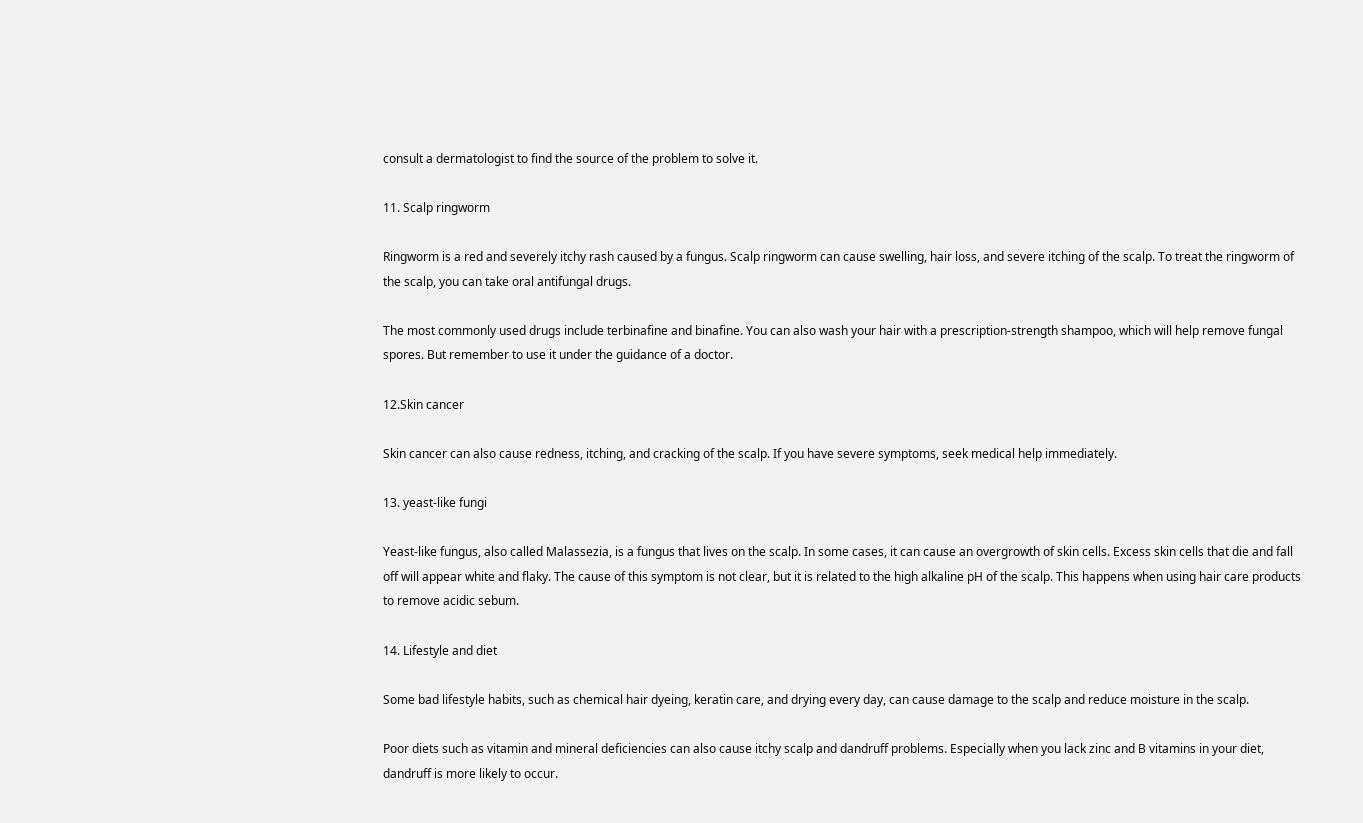consult a dermatologist to find the source of the problem to solve it.

11. Scalp ringworm

Ringworm is a red and severely itchy rash caused by a fungus. Scalp ringworm can cause swelling, hair loss, and severe itching of the scalp. To treat the ringworm of the scalp, you can take oral antifungal drugs.

The most commonly used drugs include terbinafine and binafine. You can also wash your hair with a prescription-strength shampoo, which will help remove fungal spores. But remember to use it under the guidance of a doctor.

12.Skin cancer

Skin cancer can also cause redness, itching, and cracking of the scalp. If you have severe symptoms, seek medical help immediately.

13. yeast-like fungi

Yeast-like fungus, also called Malassezia, is a fungus that lives on the scalp. In some cases, it can cause an overgrowth of skin cells. Excess skin cells that die and fall off will appear white and flaky. The cause of this symptom is not clear, but it is related to the high alkaline pH of the scalp. This happens when using hair care products to remove acidic sebum.

14. Lifestyle and diet

Some bad lifestyle habits, such as chemical hair dyeing, keratin care, and drying every day, can cause damage to the scalp and reduce moisture in the scalp.

Poor diets such as vitamin and mineral deficiencies can also cause itchy scalp and dandruff problems. Especially when you lack zinc and B vitamins in your diet, dandruff is more likely to occur.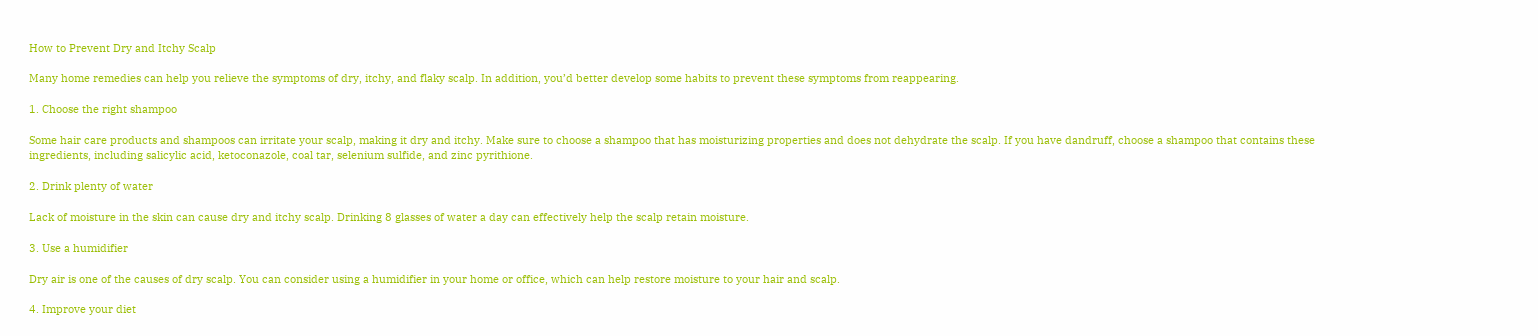How to Prevent Dry and Itchy Scalp

Many home remedies can help you relieve the symptoms of dry, itchy, and flaky scalp. In addition, you’d better develop some habits to prevent these symptoms from reappearing.

1. Choose the right shampoo

Some hair care products and shampoos can irritate your scalp, making it dry and itchy. Make sure to choose a shampoo that has moisturizing properties and does not dehydrate the scalp. If you have dandruff, choose a shampoo that contains these ingredients, including salicylic acid, ketoconazole, coal tar, selenium sulfide, and zinc pyrithione.

2. Drink plenty of water

Lack of moisture in the skin can cause dry and itchy scalp. Drinking 8 glasses of water a day can effectively help the scalp retain moisture.

3. Use a humidifier

Dry air is one of the causes of dry scalp. You can consider using a humidifier in your home or office, which can help restore moisture to your hair and scalp.

4. Improve your diet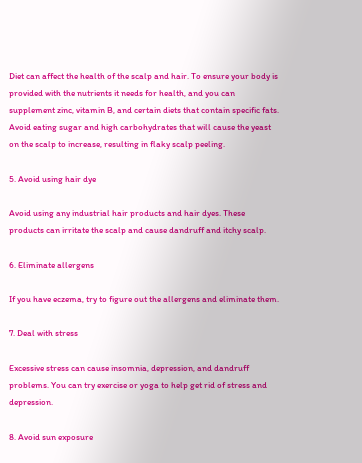Diet can affect the health of the scalp and hair. To ensure your body is provided with the nutrients it needs for health, and you can supplement zinc, vitamin B, and certain diets that contain specific fats. Avoid eating sugar and high carbohydrates that will cause the yeast on the scalp to increase, resulting in flaky scalp peeling.

5. Avoid using hair dye

Avoid using any industrial hair products and hair dyes. These products can irritate the scalp and cause dandruff and itchy scalp.

6. Eliminate allergens

If you have eczema, try to figure out the allergens and eliminate them.

7. Deal with stress

Excessive stress can cause insomnia, depression, and dandruff problems. You can try exercise or yoga to help get rid of stress and depression.

8. Avoid sun exposure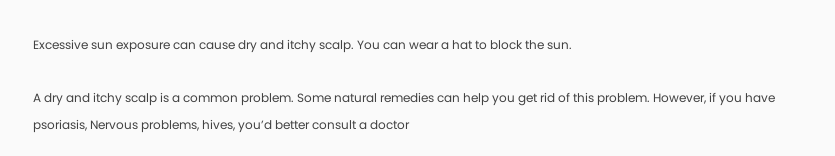Excessive sun exposure can cause dry and itchy scalp. You can wear a hat to block the sun.

A dry and itchy scalp is a common problem. Some natural remedies can help you get rid of this problem. However, if you have psoriasis, Nervous problems, hives, you’d better consult a doctor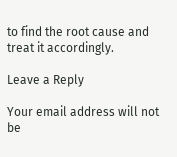to find the root cause and treat it accordingly.

Leave a Reply

Your email address will not be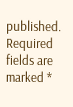published. Required fields are marked *